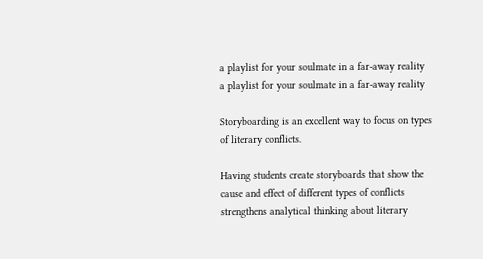a playlist for your soulmate in a far-away reality
a playlist for your soulmate in a far-away reality

Storyboarding is an excellent way to focus on types of literary conflicts.

Having students create storyboards that show the cause and effect of different types of conflicts strengthens analytical thinking about literary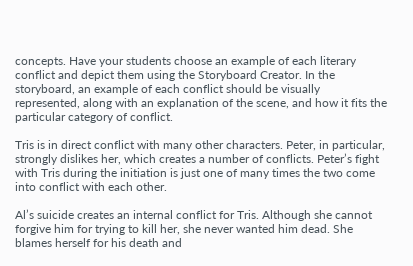concepts. Have your students choose an example of each literary conflict and depict them using the Storyboard Creator. In the storyboard, an example of each conflict should be visually represented, along with an explanation of the scene, and how it fits the particular category of conflict.

Tris is in direct conflict with many other characters. Peter, in particular, strongly dislikes her, which creates a number of conflicts. Peter’s fight with Tris during the initiation is just one of many times the two come into conflict with each other.

Al’s suicide creates an internal conflict for Tris. Although she cannot forgive him for trying to kill her, she never wanted him dead. She blames herself for his death and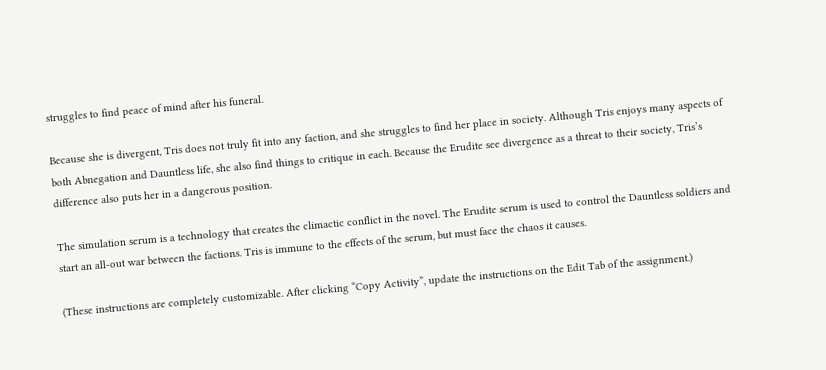struggles to find peace of mind after his funeral.

Because she is divergent, Tris does not truly fit into any faction, and she struggles to find her place in society. Although Tris enjoys many aspects of both Abnegation and Dauntless life, she also find things to critique in each. Because the Erudite see divergence as a threat to their society, Tris’s difference also puts her in a dangerous position.

The simulation serum is a technology that creates the climactic conflict in the novel. The Erudite serum is used to control the Dauntless soldiers and start an all-out war between the factions. Tris is immune to the effects of the serum, but must face the chaos it causes.

(These instructions are completely customizable. After clicking “Copy Activity”, update the instructions on the Edit Tab of the assignment.)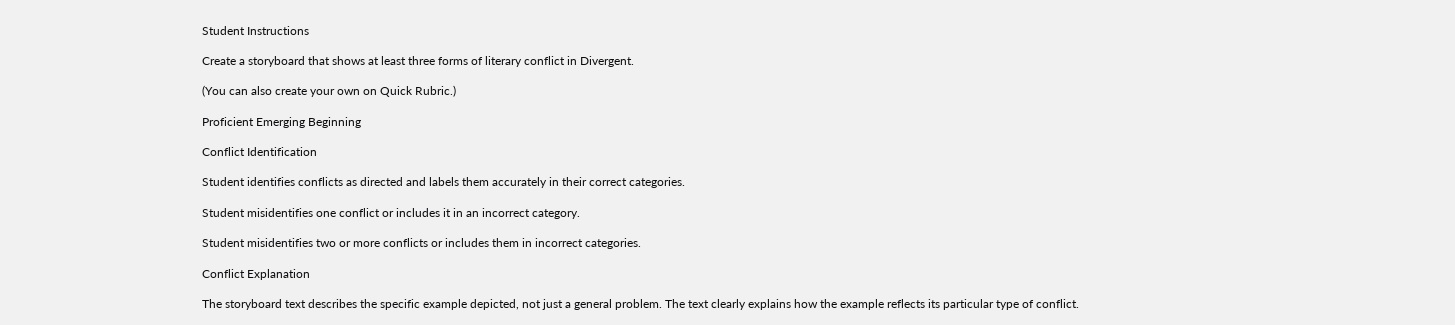Student Instructions

Create a storyboard that shows at least three forms of literary conflict in Divergent.

(You can also create your own on Quick Rubric.)

Proficient Emerging Beginning

Conflict Identification

Student identifies conflicts as directed and labels them accurately in their correct categories.

Student misidentifies one conflict or includes it in an incorrect category.

Student misidentifies two or more conflicts or includes them in incorrect categories.

Conflict Explanation

The storyboard text describes the specific example depicted, not just a general problem. The text clearly explains how the example reflects its particular type of conflict.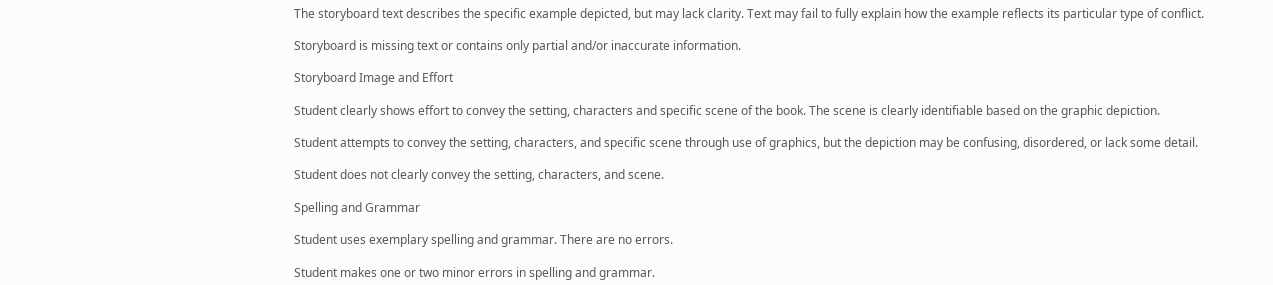The storyboard text describes the specific example depicted, but may lack clarity. Text may fail to fully explain how the example reflects its particular type of conflict.

Storyboard is missing text or contains only partial and/or inaccurate information.

Storyboard Image and Effort

Student clearly shows effort to convey the setting, characters and specific scene of the book. The scene is clearly identifiable based on the graphic depiction.

Student attempts to convey the setting, characters, and specific scene through use of graphics, but the depiction may be confusing, disordered, or lack some detail.

Student does not clearly convey the setting, characters, and scene.

Spelling and Grammar

Student uses exemplary spelling and grammar. There are no errors.

Student makes one or two minor errors in spelling and grammar.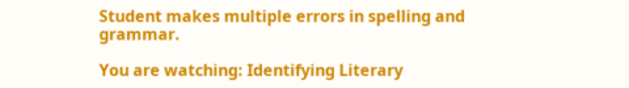Student makes multiple errors in spelling and grammar.

You are watching: Identifying Literary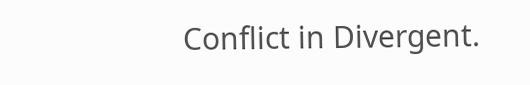Conflict in Divergent.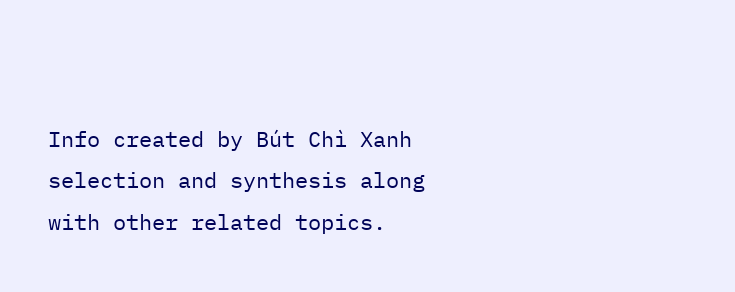Info created by Bút Chì Xanh selection and synthesis along with other related topics.